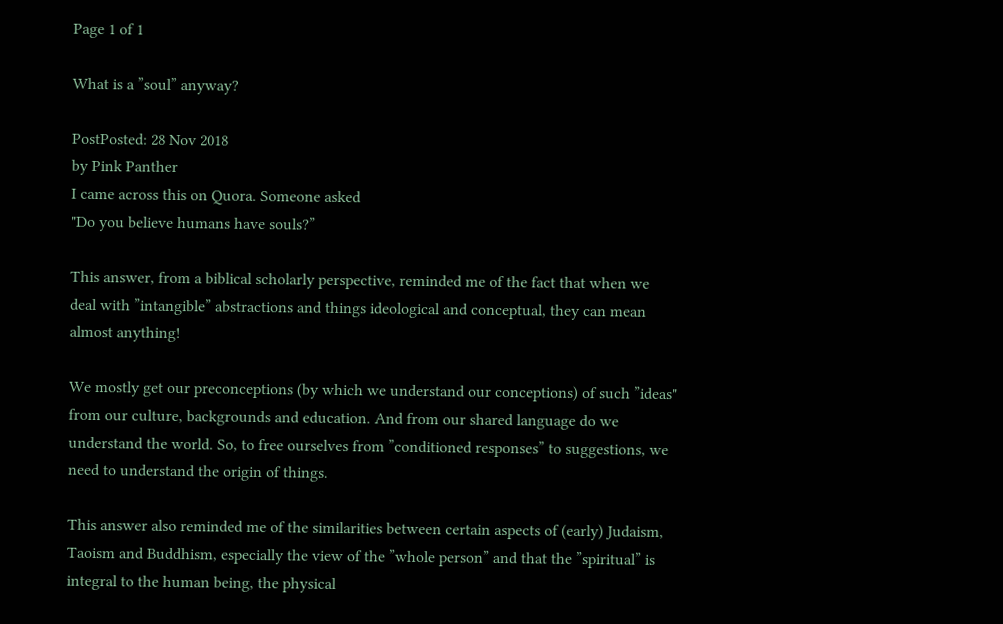Page 1 of 1

What is a ”soul” anyway?

PostPosted: 28 Nov 2018
by Pink Panther
I came across this on Quora. Someone asked
"Do you believe humans have souls?”

This answer, from a biblical scholarly perspective, reminded me of the fact that when we deal with ”intangible” abstractions and things ideological and conceptual, they can mean almost anything!

We mostly get our preconceptions (by which we understand our conceptions) of such ”ideas" from our culture, backgrounds and education. And from our shared language do we understand the world. So, to free ourselves from ”conditioned responses” to suggestions, we need to understand the origin of things.

This answer also reminded me of the similarities between certain aspects of (early) Judaism, Taoism and Buddhism, especially the view of the ”whole person” and that the ”spiritual” is integral to the human being, the physical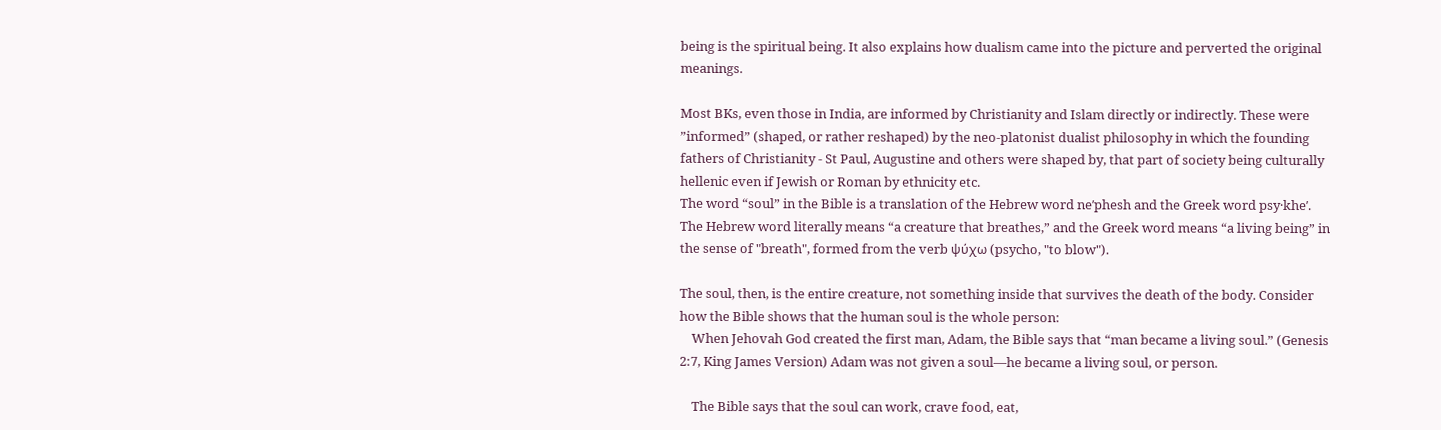being is the spiritual being. It also explains how dualism came into the picture and perverted the original meanings.

Most BKs, even those in India, are informed by Christianity and Islam directly or indirectly. These were ”informed” (shaped, or rather reshaped) by the neo-platonist dualist philosophy in which the founding fathers of Christianity - St Paul, Augustine and others were shaped by, that part of society being culturally hellenic even if Jewish or Roman by ethnicity etc.
The word “soul” in the Bible is a translation of the Hebrew word neʹphesh and the Greek word psy·kheʹ. The Hebrew word literally means “a creature that breathes,” and the Greek word means “a living being” in the sense of "breath", formed from the verb ψύχω (psycho, "to blow").

The soul, then, is the entire creature, not something inside that survives the death of the body. Consider how the Bible shows that the human soul is the whole person:
    When Jehovah God created the first man, Adam, the Bible says that “man became a living soul.” (Genesis 2:7, King James Version) Adam was not given a soul—he became a living soul, or person.

    The Bible says that the soul can work, crave food, eat,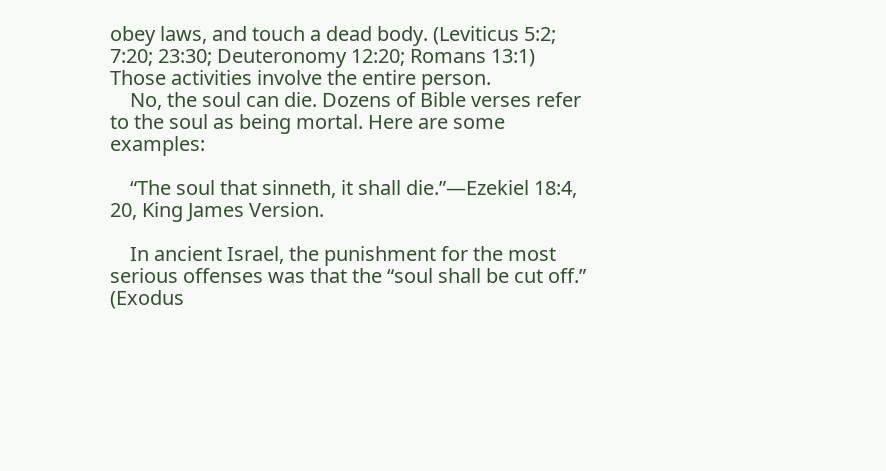obey laws, and touch a dead body. (Leviticus 5:2; 7:20; 23:30; Deuteronomy 12:20; Romans 13:1) Those activities involve the entire person.
    No, the soul can die. Dozens of Bible verses refer to the soul as being mortal. Here are some examples:

    “The soul that sinneth, it shall die.”—Ezekiel 18:4, 20, King James Version.

    In ancient Israel, the punishment for the most serious offenses was that the “soul shall be cut off.” (Exodus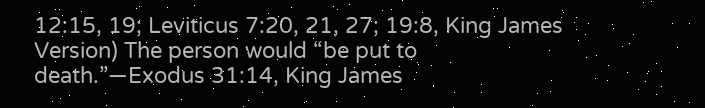12:15, 19; Leviticus 7:20, 21, 27; 19:8, King James Version) The person would “be put to death.”—Exodus 31:14, King James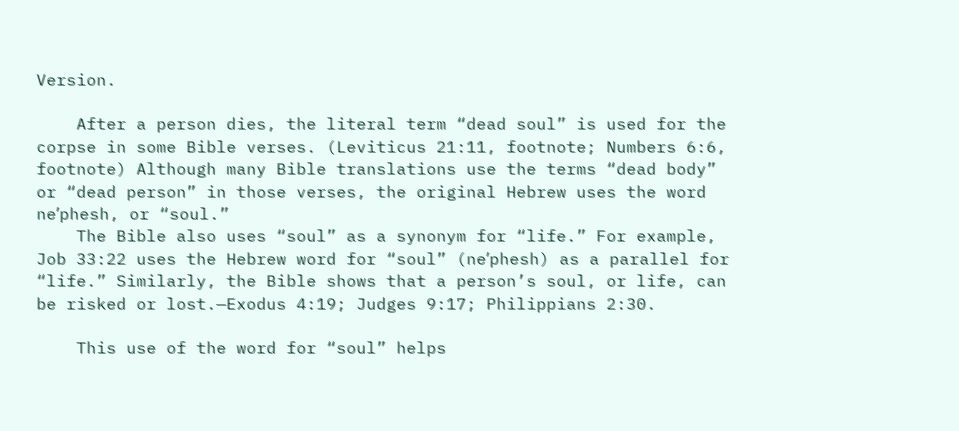Version.

    After a person dies, the literal term “dead soul” is used for the corpse in some Bible verses. (Leviticus 21:11, footnote; Numbers 6:6, footnote) Although many Bible translations use the terms “dead body” or “dead person” in those verses, the original Hebrew uses the word neʹphesh, or “soul.”
    The Bible also uses “soul” as a synonym for “life.” For example, Job 33:22 uses the Hebrew word for “soul” (neʹphesh) as a parallel for “life.” Similarly, the Bible shows that a person’s soul, or life, can be risked or lost.—Exodus 4:19; Judges 9:17; Philippians 2:30.

    This use of the word for “soul” helps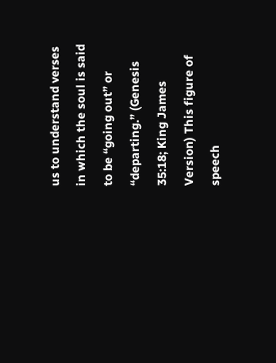us to understand verses in which the soul is said to be “going out” or “departing.” (Genesis 35:18; King James Version) This figure of speech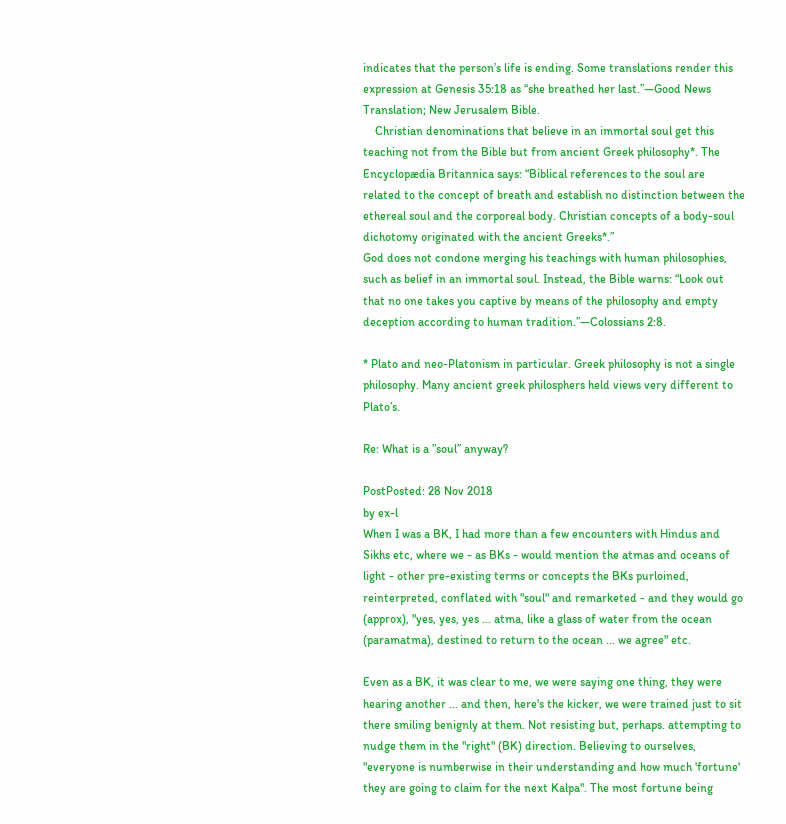indicates that the person’s life is ending. Some translations render this expression at Genesis 35:18 as “she breathed her last.”—Good News Translation; New Jerusalem Bible.
    Christian denominations that believe in an immortal soul get this teaching not from the Bible but from ancient Greek philosophy*. The Encyclopædia Britannica says: “Biblical references to the soul are related to the concept of breath and establish no distinction between the ethereal soul and the corporeal body. Christian concepts of a body-soul dichotomy originated with the ancient Greeks*.”
God does not condone merging his teachings with human philosophies, such as belief in an immortal soul. Instead, the Bible warns: “Look out that no one takes you captive by means of the philosophy and empty deception according to human tradition.”—Colossians 2:8.

* Plato and neo-Platonism in particular. Greek philosophy is not a single philosophy. Many ancient greek philosphers held views very different to Plato’s.

Re: What is a ”soul” anyway?

PostPosted: 28 Nov 2018
by ex-l
When I was a BK, I had more than a few encounters with Hindus and Sikhs etc, where we - as BKs - would mention the atmas and oceans of light - other pre-existing terms or concepts the BKs purloined, reinterpreted, conflated with "soul" and remarketed - and they would go (approx), "yes, yes, yes ... atma, like a glass of water from the ocean (paramatma), destined to return to the ocean ... we agree" etc.

Even as a BK, it was clear to me, we were saying one thing, they were hearing another ... and then, here's the kicker, we were trained just to sit there smiling benignly at them. Not resisting but, perhaps. attempting to nudge them in the "right" (BK) direction. Believing to ourselves, "everyone is numberwise in their understanding and how much 'fortune' they are going to claim for the next Kalpa". The most fortune being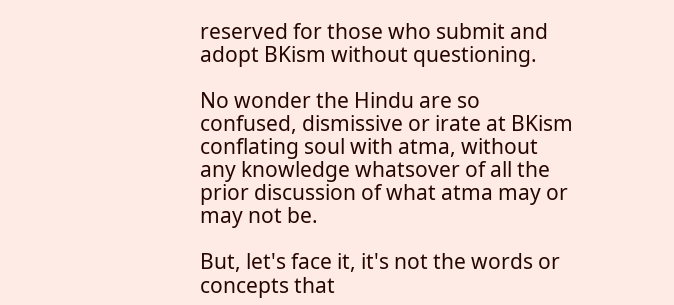reserved for those who submit and adopt BKism without questioning.

No wonder the Hindu are so confused, dismissive or irate at BKism conflating soul with atma, without any knowledge whatsover of all the prior discussion of what atma may or may not be.

But, let's face it, it's not the words or concepts that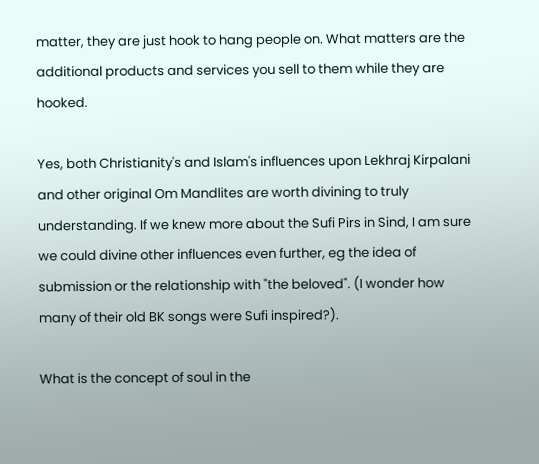matter, they are just hook to hang people on. What matters are the additional products and services you sell to them while they are hooked.

Yes, both Christianity's and Islam's influences upon Lekhraj Kirpalani and other original Om Mandlites are worth divining to truly understanding. If we knew more about the Sufi Pirs in Sind, I am sure we could divine other influences even further, eg the idea of submission or the relationship with "the beloved". (I wonder how many of their old BK songs were Sufi inspired?).

What is the concept of soul in the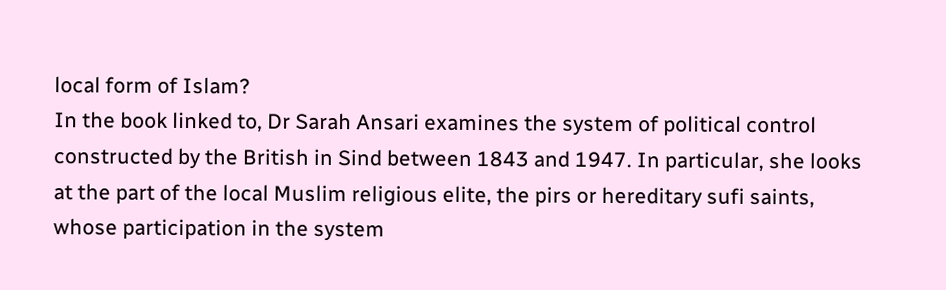local form of Islam?
In the book linked to, Dr Sarah Ansari examines the system of political control constructed by the British in Sind between 1843 and 1947. In particular, she looks at the part of the local Muslim religious elite, the pirs or hereditary sufi saints, whose participation in the system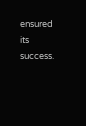ensured its success.